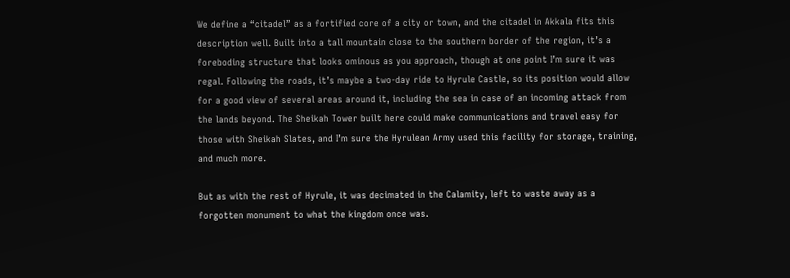We define a “citadel” as a fortified core of a city or town, and the citadel in Akkala fits this description well. Built into a tall mountain close to the southern border of the region, it’s a foreboding structure that looks ominous as you approach, though at one point I’m sure it was regal. Following the roads, it’s maybe a two-day ride to Hyrule Castle, so its position would allow for a good view of several areas around it, including the sea in case of an incoming attack from the lands beyond. The Sheikah Tower built here could make communications and travel easy for those with Sheikah Slates, and I’m sure the Hyrulean Army used this facility for storage, training, and much more.

But as with the rest of Hyrule, it was decimated in the Calamity, left to waste away as a forgotten monument to what the kingdom once was.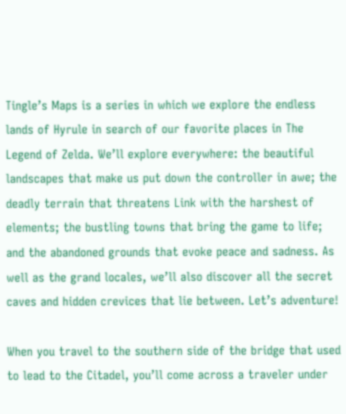Tingle’s Maps is a series in which we explore the endless lands of Hyrule in search of our favorite places in The Legend of Zelda. We’ll explore everywhere: the beautiful landscapes that make us put down the controller in awe; the deadly terrain that threatens Link with the harshest of elements; the bustling towns that bring the game to life; and the abandoned grounds that evoke peace and sadness. As well as the grand locales, we’ll also discover all the secret caves and hidden crevices that lie between. Let’s adventure!

When you travel to the southern side of the bridge that used to lead to the Citadel, you’ll come across a traveler under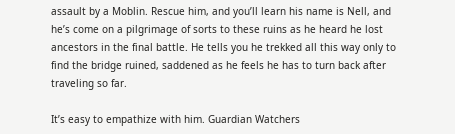assault by a Moblin. Rescue him, and you’ll learn his name is Nell, and he’s come on a pilgrimage of sorts to these ruins as he heard he lost ancestors in the final battle. He tells you he trekked all this way only to find the bridge ruined, saddened as he feels he has to turn back after traveling so far.

It’s easy to empathize with him. Guardian Watchers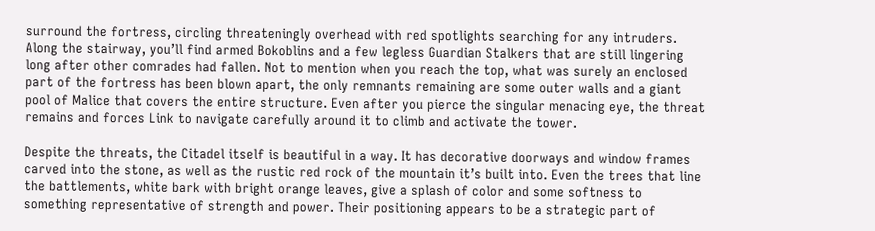surround the fortress, circling threateningly overhead with red spotlights searching for any intruders. Along the stairway, you’ll find armed Bokoblins and a few legless Guardian Stalkers that are still lingering long after other comrades had fallen. Not to mention when you reach the top, what was surely an enclosed part of the fortress has been blown apart, the only remnants remaining are some outer walls and a giant pool of Malice that covers the entire structure. Even after you pierce the singular menacing eye, the threat remains and forces Link to navigate carefully around it to climb and activate the tower.

Despite the threats, the Citadel itself is beautiful in a way. It has decorative doorways and window frames carved into the stone, as well as the rustic red rock of the mountain it’s built into. Even the trees that line the battlements, white bark with bright orange leaves, give a splash of color and some softness to something representative of strength and power. Their positioning appears to be a strategic part of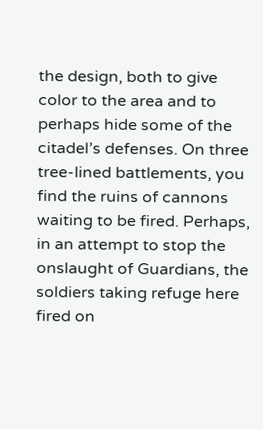the design, both to give color to the area and to perhaps hide some of the citadel’s defenses. On three tree-lined battlements, you find the ruins of cannons waiting to be fired. Perhaps, in an attempt to stop the onslaught of Guardians, the soldiers taking refuge here fired on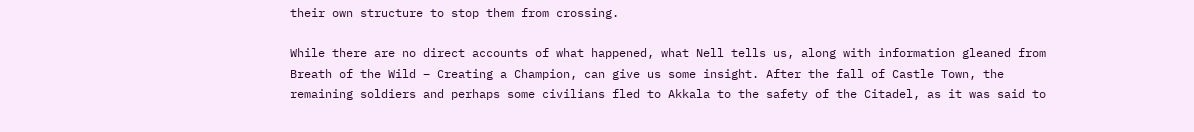their own structure to stop them from crossing.

While there are no direct accounts of what happened, what Nell tells us, along with information gleaned from Breath of the Wild – Creating a Champion, can give us some insight. After the fall of Castle Town, the remaining soldiers and perhaps some civilians fled to Akkala to the safety of the Citadel, as it was said to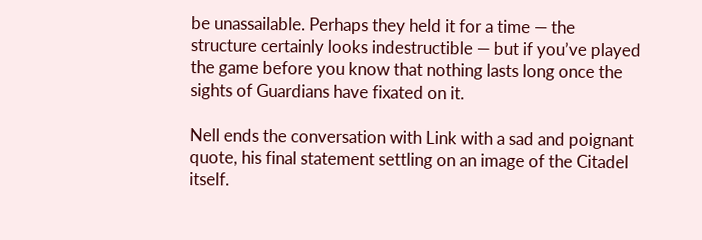be unassailable. Perhaps they held it for a time — the structure certainly looks indestructible — but if you’ve played the game before you know that nothing lasts long once the sights of Guardians have fixated on it.

Nell ends the conversation with Link with a sad and poignant quote, his final statement settling on an image of the Citadel itself.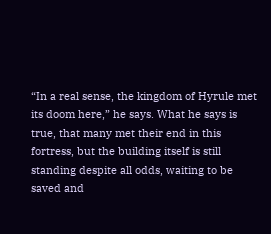“In a real sense, the kingdom of Hyrule met its doom here,” he says. What he says is true, that many met their end in this fortress, but the building itself is still standing despite all odds, waiting to be saved and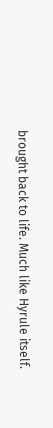brought back to life. Much like Hyrule itself.